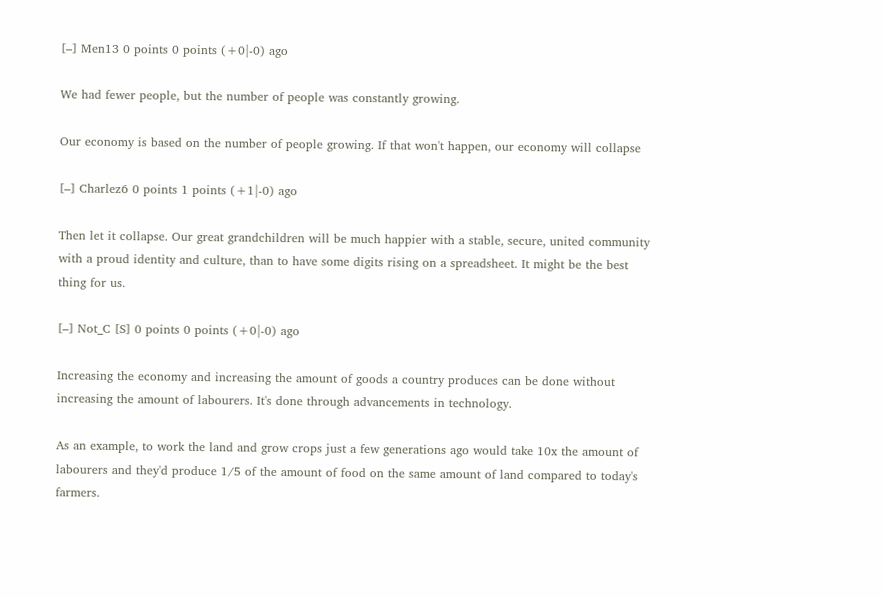[–] Men13 0 points 0 points (+0|-0) ago

We had fewer people, but the number of people was constantly growing.

Our economy is based on the number of people growing. If that won't happen, our economy will collapse

[–] Charlez6 0 points 1 points (+1|-0) ago

Then let it collapse. Our great grandchildren will be much happier with a stable, secure, united community with a proud identity and culture, than to have some digits rising on a spreadsheet. It might be the best thing for us.

[–] Not_C [S] 0 points 0 points (+0|-0) ago

Increasing the economy and increasing the amount of goods a country produces can be done without increasing the amount of labourers. It's done through advancements in technology.

As an example, to work the land and grow crops just a few generations ago would take 10x the amount of labourers and they'd produce 1/5 of the amount of food on the same amount of land compared to today's farmers.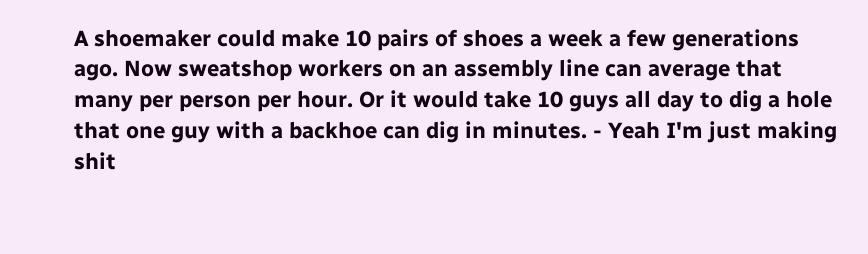A shoemaker could make 10 pairs of shoes a week a few generations ago. Now sweatshop workers on an assembly line can average that many per person per hour. Or it would take 10 guys all day to dig a hole that one guy with a backhoe can dig in minutes. - Yeah I'm just making shit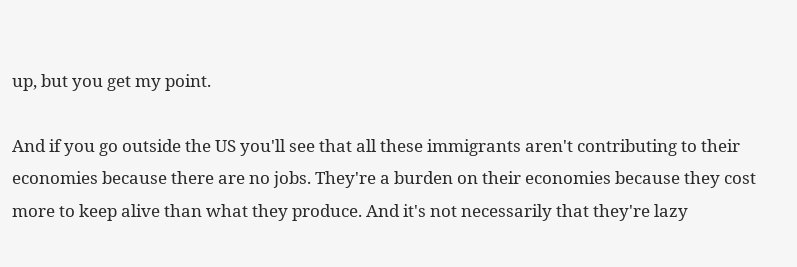up, but you get my point.

And if you go outside the US you'll see that all these immigrants aren't contributing to their economies because there are no jobs. They're a burden on their economies because they cost more to keep alive than what they produce. And it's not necessarily that they're lazy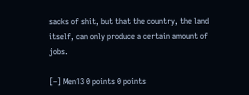sacks of shit, but that the country, the land itself, can only produce a certain amount of jobs.

[–] Men13 0 points 0 points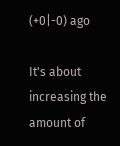(+0|-0) ago

It's about increasing the amount of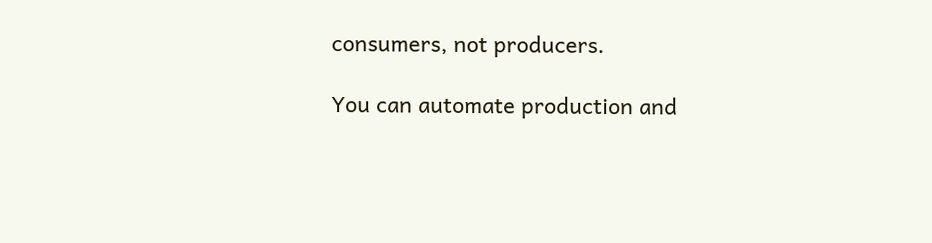consumers, not producers.

You can automate production and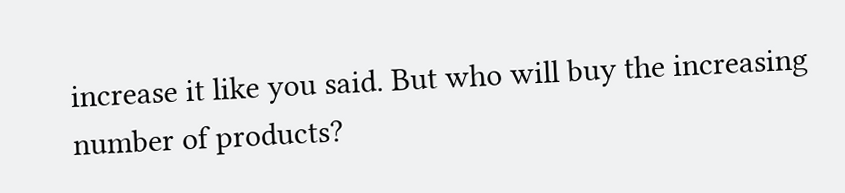increase it like you said. But who will buy the increasing number of products?